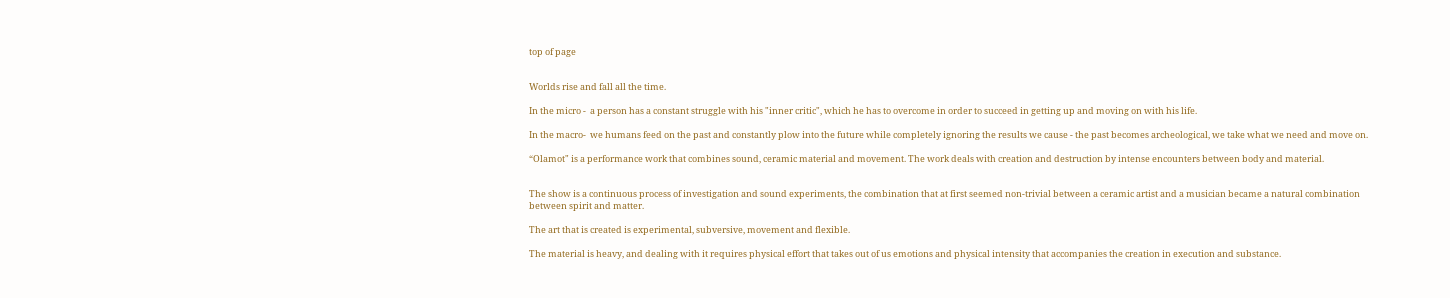top of page


Worlds rise and fall all the time.

In the micro -  a person has a constant struggle with his "inner critic", which he has to overcome in order to succeed in getting up and moving on with his life.

In the macro-  we humans feed on the past and constantly plow into the future while completely ignoring the results we cause - the past becomes archeological, we take what we need and move on.

“Olamot" is a performance work that combines sound, ceramic material and movement. The work deals with creation and destruction by intense encounters between body and material.


The show is a continuous process of investigation and sound experiments, the combination that at first seemed non-trivial between a ceramic artist and a musician became a natural combination between spirit and matter.

The art that is created is experimental, subversive, movement and flexible.

The material is heavy, and dealing with it requires physical effort that takes out of us emotions and physical intensity that accompanies the creation in execution and substance.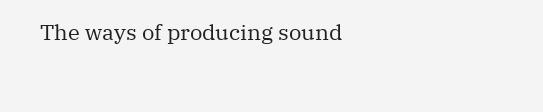The ways of producing sound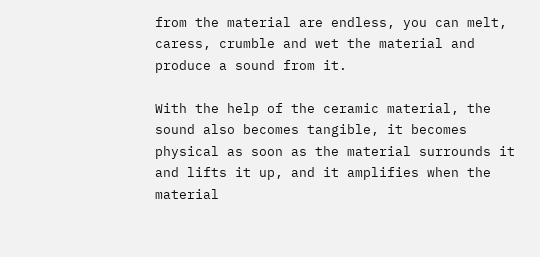from the material are endless, you can melt, caress, crumble and wet the material and produce a sound from it.

With the help of the ceramic material, the sound also becomes tangible, it becomes physical as soon as the material surrounds it and lifts it up, and it amplifies when the material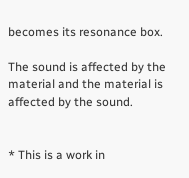becomes its resonance box.

The sound is affected by the material and the material is affected by the sound.


* This is a work in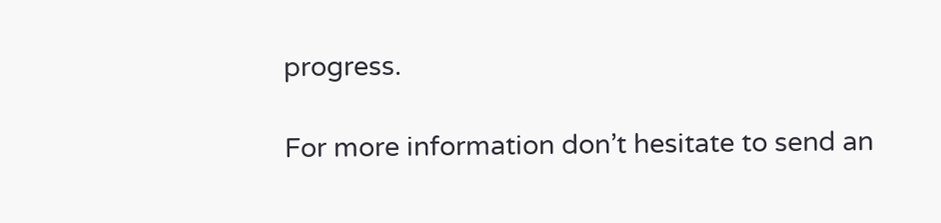progress.

For more information don’t hesitate to send an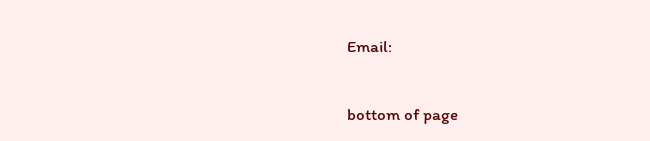Email:

bottom of page